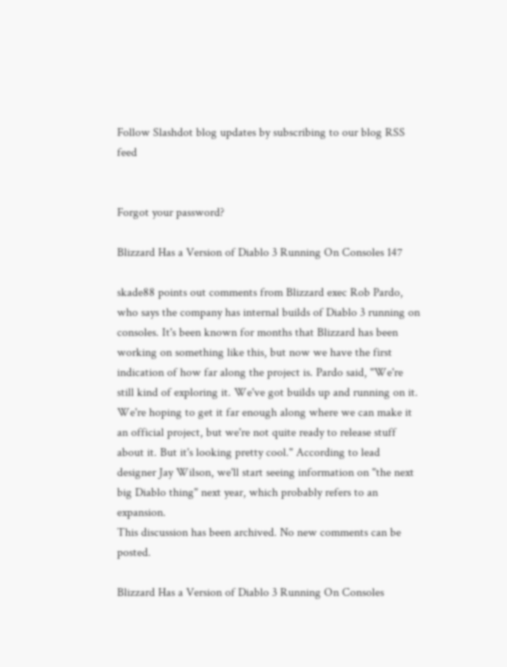Follow Slashdot blog updates by subscribing to our blog RSS feed


Forgot your password?

Blizzard Has a Version of Diablo 3 Running On Consoles 147

skade88 points out comments from Blizzard exec Rob Pardo, who says the company has internal builds of Diablo 3 running on consoles. It's been known for months that Blizzard has been working on something like this, but now we have the first indication of how far along the project is. Pardo said, "We're still kind of exploring it. We've got builds up and running on it. We're hoping to get it far enough along where we can make it an official project, but we're not quite ready to release stuff about it. But it's looking pretty cool." According to lead designer Jay Wilson, we'll start seeing information on "the next big Diablo thing" next year, which probably refers to an expansion.
This discussion has been archived. No new comments can be posted.

Blizzard Has a Version of Diablo 3 Running On Consoles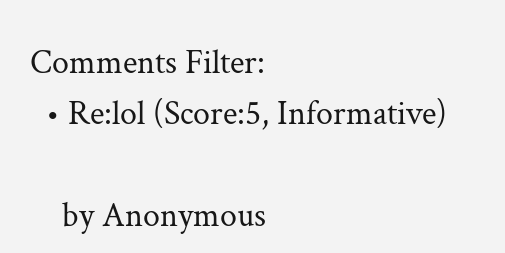Comments Filter:
  • Re:lol (Score:5, Informative)

    by Anonymous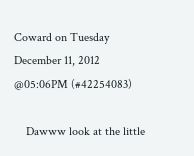Coward on Tuesday December 11, 2012 @05:06PM (#42254083)

    Dawww look at the little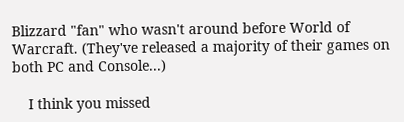Blizzard "fan" who wasn't around before World of Warcraft. (They've released a majority of their games on both PC and Console...)

    I think you missed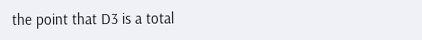the point that D3 is a total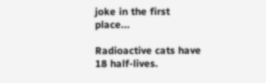joke in the first place...

Radioactive cats have 18 half-lives.